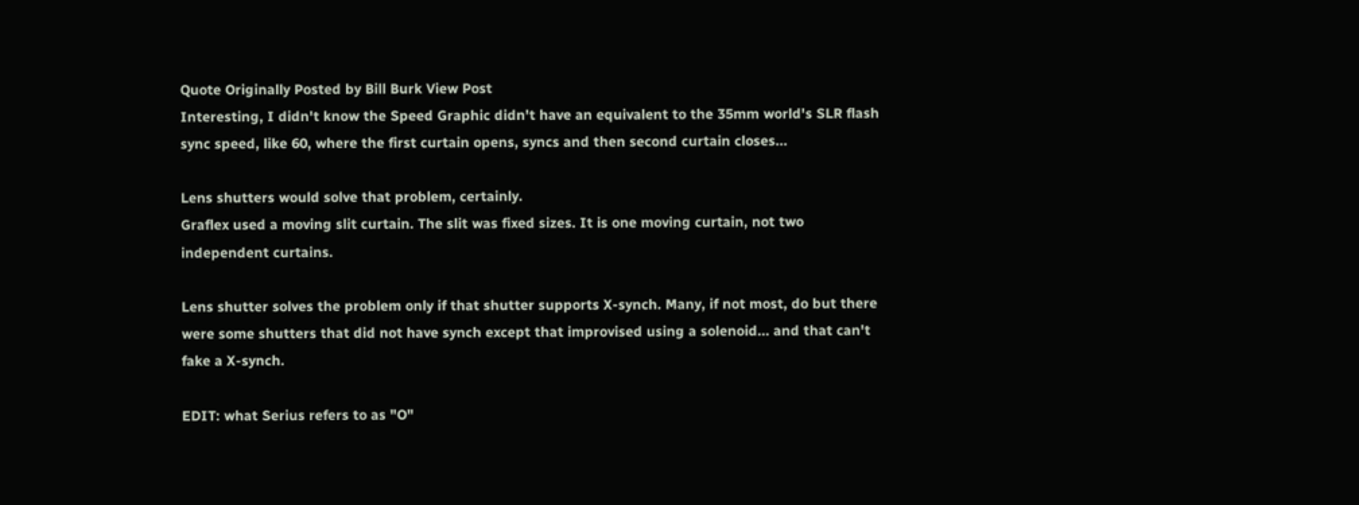Quote Originally Posted by Bill Burk View Post
Interesting, I didn't know the Speed Graphic didn't have an equivalent to the 35mm world's SLR flash sync speed, like 60, where the first curtain opens, syncs and then second curtain closes...

Lens shutters would solve that problem, certainly.
Graflex used a moving slit curtain. The slit was fixed sizes. It is one moving curtain, not two independent curtains.

Lens shutter solves the problem only if that shutter supports X-synch. Many, if not most, do but there were some shutters that did not have synch except that improvised using a solenoid... and that can't fake a X-synch.

EDIT: what Serius refers to as "O"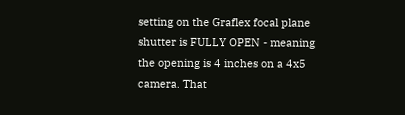setting on the Graflex focal plane shutter is FULLY OPEN - meaning the opening is 4 inches on a 4x5 camera. That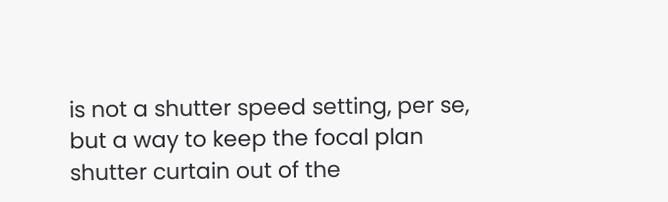is not a shutter speed setting, per se, but a way to keep the focal plan shutter curtain out of the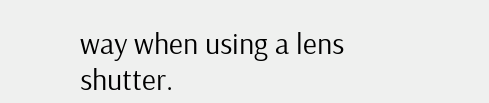way when using a lens shutter.